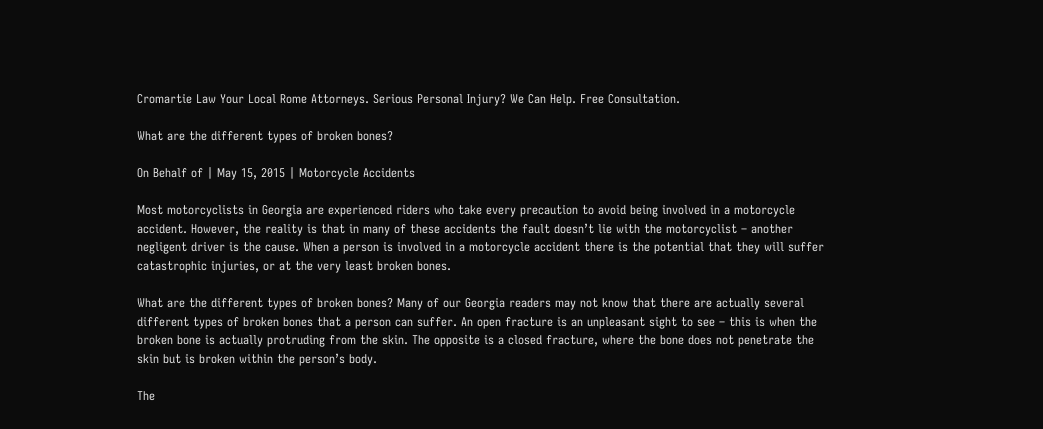Cromartie Law Your Local Rome Attorneys. Serious Personal Injury? We Can Help. Free Consultation.

What are the different types of broken bones?

On Behalf of | May 15, 2015 | Motorcycle Accidents

Most motorcyclists in Georgia are experienced riders who take every precaution to avoid being involved in a motorcycle accident. However, the reality is that in many of these accidents the fault doesn’t lie with the motorcyclist – another negligent driver is the cause. When a person is involved in a motorcycle accident there is the potential that they will suffer catastrophic injuries, or at the very least broken bones.

What are the different types of broken bones? Many of our Georgia readers may not know that there are actually several different types of broken bones that a person can suffer. An open fracture is an unpleasant sight to see – this is when the broken bone is actually protruding from the skin. The opposite is a closed fracture, where the bone does not penetrate the skin but is broken within the person’s body.

The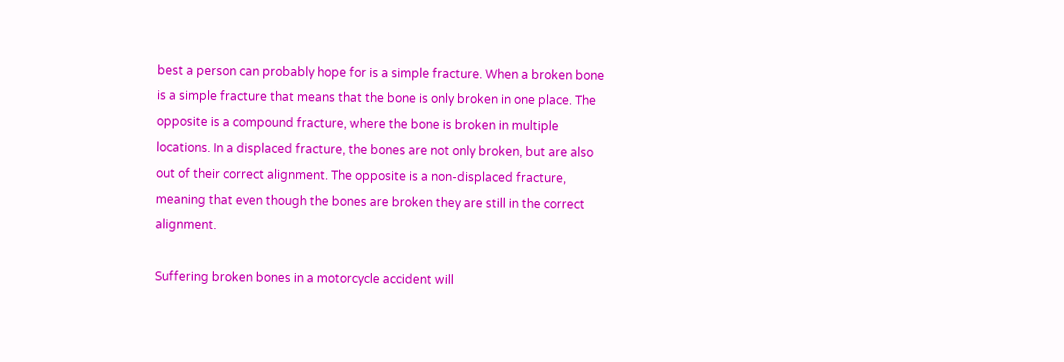best a person can probably hope for is a simple fracture. When a broken bone is a simple fracture that means that the bone is only broken in one place. The opposite is a compound fracture, where the bone is broken in multiple locations. In a displaced fracture, the bones are not only broken, but are also out of their correct alignment. The opposite is a non-displaced fracture, meaning that even though the bones are broken they are still in the correct alignment.

Suffering broken bones in a motorcycle accident will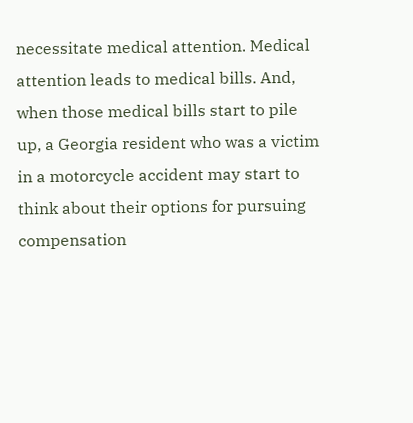necessitate medical attention. Medical attention leads to medical bills. And, when those medical bills start to pile up, a Georgia resident who was a victim in a motorcycle accident may start to think about their options for pursuing compensation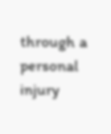through a personal injury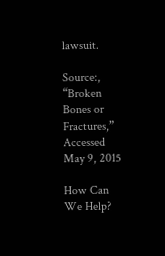lawsuit.

Source:, “Broken Bones or Fractures,” Accessed May 9, 2015

How Can We Help?